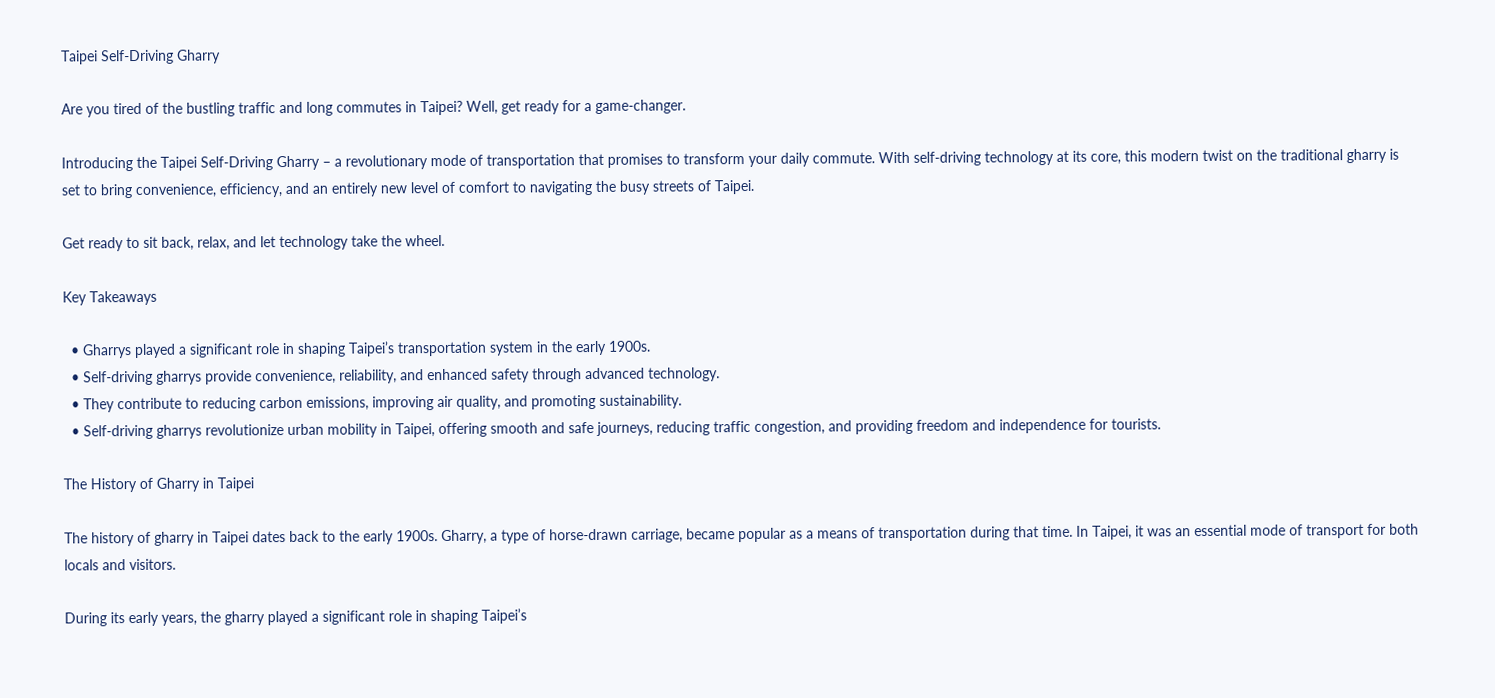Taipei Self-Driving Gharry

Are you tired of the bustling traffic and long commutes in Taipei? Well, get ready for a game-changer.

Introducing the Taipei Self-Driving Gharry – a revolutionary mode of transportation that promises to transform your daily commute. With self-driving technology at its core, this modern twist on the traditional gharry is set to bring convenience, efficiency, and an entirely new level of comfort to navigating the busy streets of Taipei.

Get ready to sit back, relax, and let technology take the wheel.

Key Takeaways

  • Gharrys played a significant role in shaping Taipei’s transportation system in the early 1900s.
  • Self-driving gharrys provide convenience, reliability, and enhanced safety through advanced technology.
  • They contribute to reducing carbon emissions, improving air quality, and promoting sustainability.
  • Self-driving gharrys revolutionize urban mobility in Taipei, offering smooth and safe journeys, reducing traffic congestion, and providing freedom and independence for tourists.

The History of Gharry in Taipei

The history of gharry in Taipei dates back to the early 1900s. Gharry, a type of horse-drawn carriage, became popular as a means of transportation during that time. In Taipei, it was an essential mode of transport for both locals and visitors.

During its early years, the gharry played a significant role in shaping Taipei’s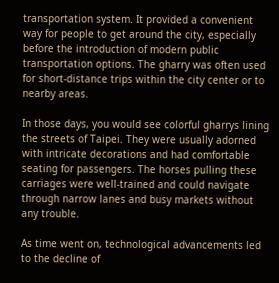transportation system. It provided a convenient way for people to get around the city, especially before the introduction of modern public transportation options. The gharry was often used for short-distance trips within the city center or to nearby areas.

In those days, you would see colorful gharrys lining the streets of Taipei. They were usually adorned with intricate decorations and had comfortable seating for passengers. The horses pulling these carriages were well-trained and could navigate through narrow lanes and busy markets without any trouble.

As time went on, technological advancements led to the decline of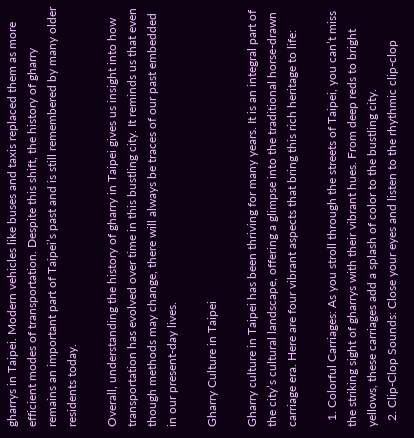gharrys in Taipei. Modern vehicles like buses and taxis replaced them as more efficient modes of transportation. Despite this shift, the history of gharry remains an important part of Taipei’s past and is still remembered by many older residents today.

Overall, understanding the history of gharry in Taipei gives us insight into how transportation has evolved over time in this bustling city. It reminds us that even though methods may change, there will always be traces of our past embedded in our present-day lives.

Gharry Culture in Taipei

Gharry culture in Taipei has been thriving for many years. It is an integral part of the city’s cultural landscape, offering a glimpse into the traditional horse-drawn carriage era. Here are four vibrant aspects that bring this rich heritage to life:

  1. Colorful Carriages: As you stroll through the streets of Taipei, you can’t miss the striking sight of gharrys with their vibrant hues. From deep reds to bright yellows, these carriages add a splash of color to the bustling city.
  2. Clip-Clop Sounds: Close your eyes and listen to the rhythmic clip-clop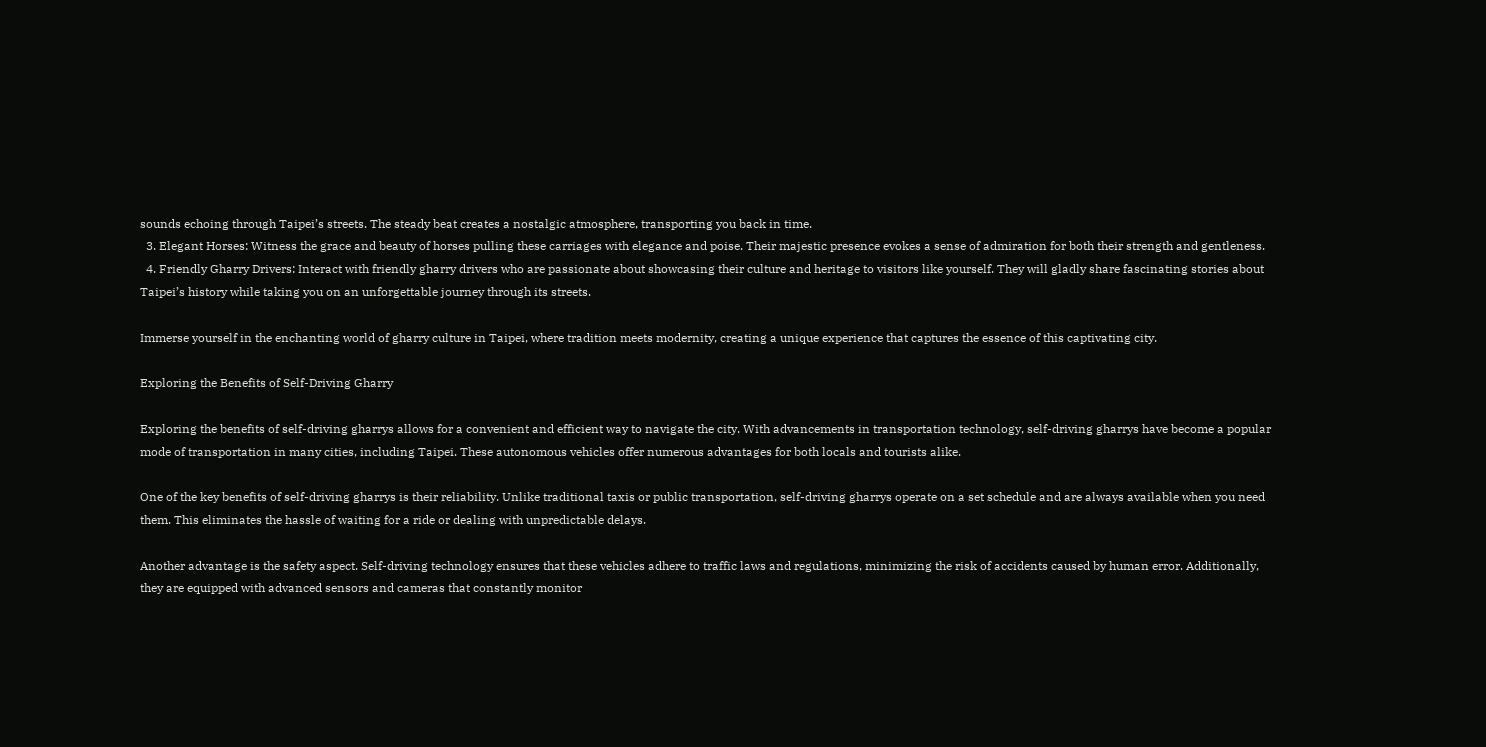sounds echoing through Taipei’s streets. The steady beat creates a nostalgic atmosphere, transporting you back in time.
  3. Elegant Horses: Witness the grace and beauty of horses pulling these carriages with elegance and poise. Their majestic presence evokes a sense of admiration for both their strength and gentleness.
  4. Friendly Gharry Drivers: Interact with friendly gharry drivers who are passionate about showcasing their culture and heritage to visitors like yourself. They will gladly share fascinating stories about Taipei’s history while taking you on an unforgettable journey through its streets.

Immerse yourself in the enchanting world of gharry culture in Taipei, where tradition meets modernity, creating a unique experience that captures the essence of this captivating city.

Exploring the Benefits of Self-Driving Gharry

Exploring the benefits of self-driving gharrys allows for a convenient and efficient way to navigate the city. With advancements in transportation technology, self-driving gharrys have become a popular mode of transportation in many cities, including Taipei. These autonomous vehicles offer numerous advantages for both locals and tourists alike.

One of the key benefits of self-driving gharrys is their reliability. Unlike traditional taxis or public transportation, self-driving gharrys operate on a set schedule and are always available when you need them. This eliminates the hassle of waiting for a ride or dealing with unpredictable delays.

Another advantage is the safety aspect. Self-driving technology ensures that these vehicles adhere to traffic laws and regulations, minimizing the risk of accidents caused by human error. Additionally, they are equipped with advanced sensors and cameras that constantly monitor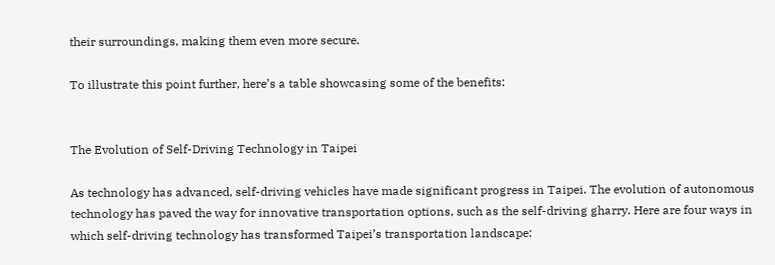their surroundings, making them even more secure.

To illustrate this point further, here’s a table showcasing some of the benefits:


The Evolution of Self-Driving Technology in Taipei

As technology has advanced, self-driving vehicles have made significant progress in Taipei. The evolution of autonomous technology has paved the way for innovative transportation options, such as the self-driving gharry. Here are four ways in which self-driving technology has transformed Taipei’s transportation landscape: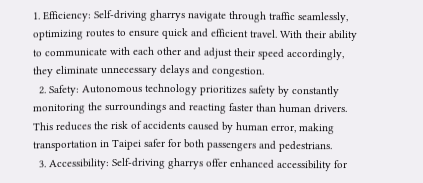1. Efficiency: Self-driving gharrys navigate through traffic seamlessly, optimizing routes to ensure quick and efficient travel. With their ability to communicate with each other and adjust their speed accordingly, they eliminate unnecessary delays and congestion.
  2. Safety: Autonomous technology prioritizes safety by constantly monitoring the surroundings and reacting faster than human drivers. This reduces the risk of accidents caused by human error, making transportation in Taipei safer for both passengers and pedestrians.
  3. Accessibility: Self-driving gharrys offer enhanced accessibility for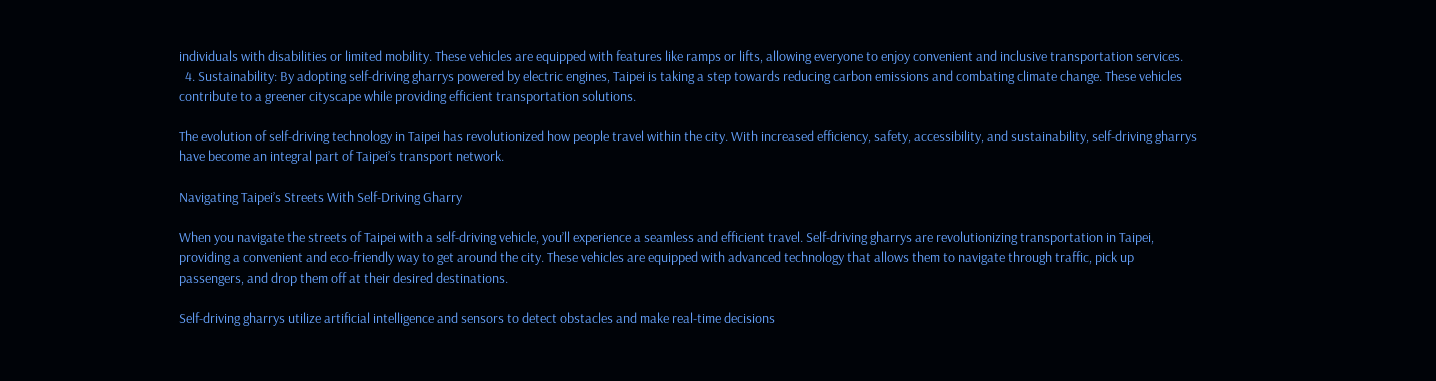individuals with disabilities or limited mobility. These vehicles are equipped with features like ramps or lifts, allowing everyone to enjoy convenient and inclusive transportation services.
  4. Sustainability: By adopting self-driving gharrys powered by electric engines, Taipei is taking a step towards reducing carbon emissions and combating climate change. These vehicles contribute to a greener cityscape while providing efficient transportation solutions.

The evolution of self-driving technology in Taipei has revolutionized how people travel within the city. With increased efficiency, safety, accessibility, and sustainability, self-driving gharrys have become an integral part of Taipei’s transport network.

Navigating Taipei’s Streets With Self-Driving Gharry

When you navigate the streets of Taipei with a self-driving vehicle, you’ll experience a seamless and efficient travel. Self-driving gharrys are revolutionizing transportation in Taipei, providing a convenient and eco-friendly way to get around the city. These vehicles are equipped with advanced technology that allows them to navigate through traffic, pick up passengers, and drop them off at their desired destinations.

Self-driving gharrys utilize artificial intelligence and sensors to detect obstacles and make real-time decisions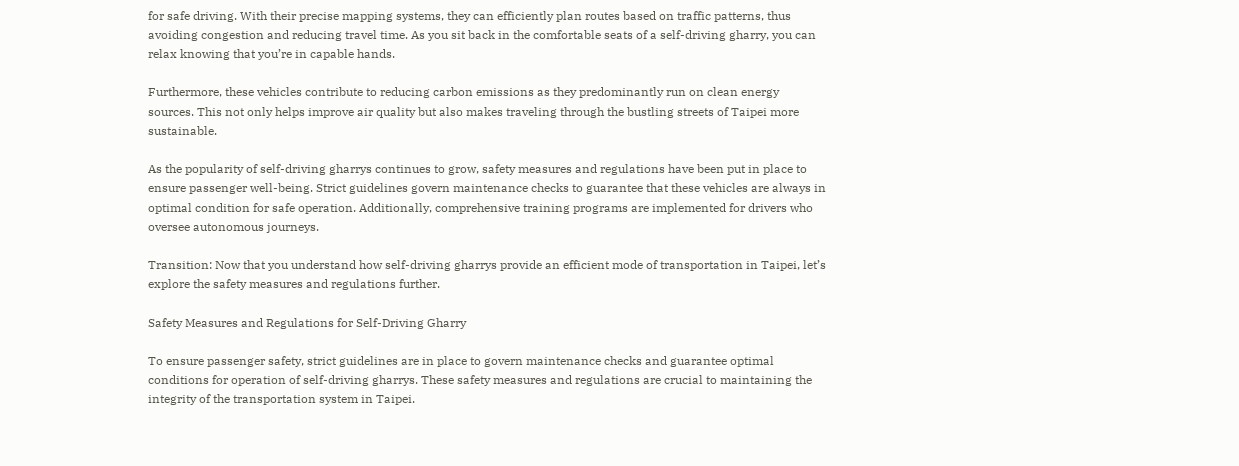for safe driving. With their precise mapping systems, they can efficiently plan routes based on traffic patterns, thus avoiding congestion and reducing travel time. As you sit back in the comfortable seats of a self-driving gharry, you can relax knowing that you’re in capable hands.

Furthermore, these vehicles contribute to reducing carbon emissions as they predominantly run on clean energy sources. This not only helps improve air quality but also makes traveling through the bustling streets of Taipei more sustainable.

As the popularity of self-driving gharrys continues to grow, safety measures and regulations have been put in place to ensure passenger well-being. Strict guidelines govern maintenance checks to guarantee that these vehicles are always in optimal condition for safe operation. Additionally, comprehensive training programs are implemented for drivers who oversee autonomous journeys.

Transition: Now that you understand how self-driving gharrys provide an efficient mode of transportation in Taipei, let’s explore the safety measures and regulations further.

Safety Measures and Regulations for Self-Driving Gharry

To ensure passenger safety, strict guidelines are in place to govern maintenance checks and guarantee optimal conditions for operation of self-driving gharrys. These safety measures and regulations are crucial to maintaining the integrity of the transportation system in Taipei.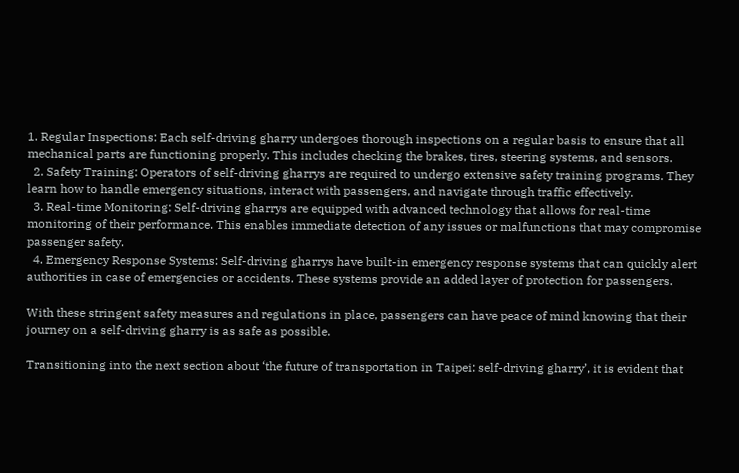1. Regular Inspections: Each self-driving gharry undergoes thorough inspections on a regular basis to ensure that all mechanical parts are functioning properly. This includes checking the brakes, tires, steering systems, and sensors.
  2. Safety Training: Operators of self-driving gharrys are required to undergo extensive safety training programs. They learn how to handle emergency situations, interact with passengers, and navigate through traffic effectively.
  3. Real-time Monitoring: Self-driving gharrys are equipped with advanced technology that allows for real-time monitoring of their performance. This enables immediate detection of any issues or malfunctions that may compromise passenger safety.
  4. Emergency Response Systems: Self-driving gharrys have built-in emergency response systems that can quickly alert authorities in case of emergencies or accidents. These systems provide an added layer of protection for passengers.

With these stringent safety measures and regulations in place, passengers can have peace of mind knowing that their journey on a self-driving gharry is as safe as possible.

Transitioning into the next section about ‘the future of transportation in Taipei: self-driving gharry’, it is evident that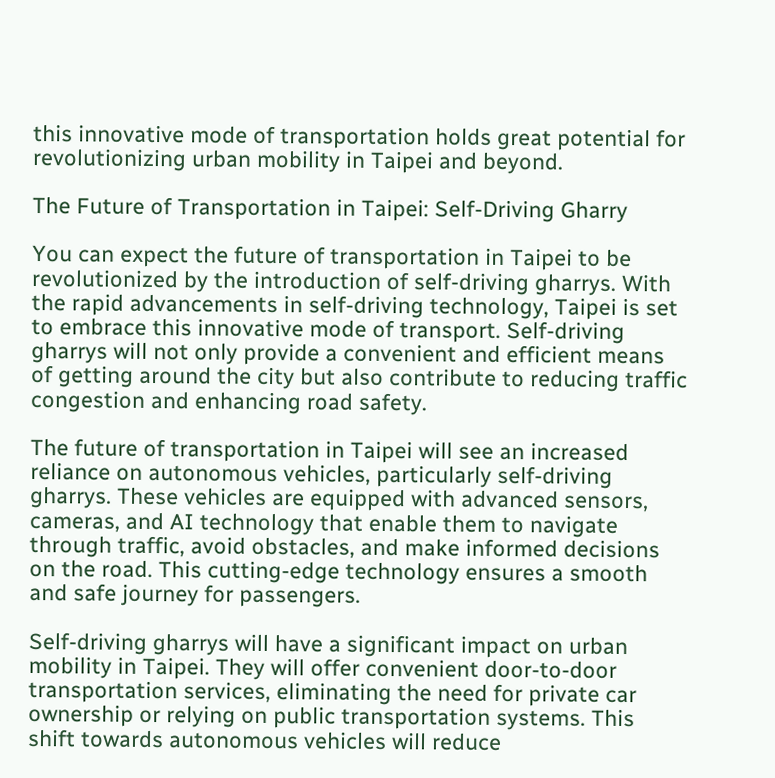this innovative mode of transportation holds great potential for revolutionizing urban mobility in Taipei and beyond.

The Future of Transportation in Taipei: Self-Driving Gharry

You can expect the future of transportation in Taipei to be revolutionized by the introduction of self-driving gharrys. With the rapid advancements in self-driving technology, Taipei is set to embrace this innovative mode of transport. Self-driving gharrys will not only provide a convenient and efficient means of getting around the city but also contribute to reducing traffic congestion and enhancing road safety.

The future of transportation in Taipei will see an increased reliance on autonomous vehicles, particularly self-driving gharrys. These vehicles are equipped with advanced sensors, cameras, and AI technology that enable them to navigate through traffic, avoid obstacles, and make informed decisions on the road. This cutting-edge technology ensures a smooth and safe journey for passengers.

Self-driving gharrys will have a significant impact on urban mobility in Taipei. They will offer convenient door-to-door transportation services, eliminating the need for private car ownership or relying on public transportation systems. This shift towards autonomous vehicles will reduce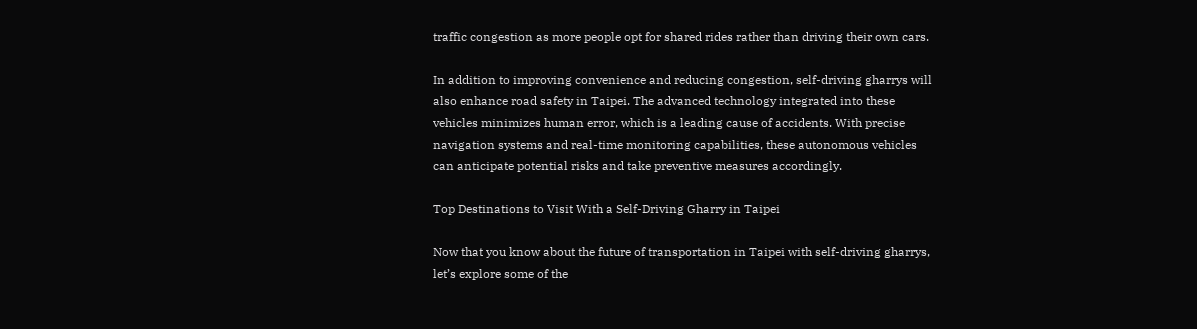traffic congestion as more people opt for shared rides rather than driving their own cars.

In addition to improving convenience and reducing congestion, self-driving gharrys will also enhance road safety in Taipei. The advanced technology integrated into these vehicles minimizes human error, which is a leading cause of accidents. With precise navigation systems and real-time monitoring capabilities, these autonomous vehicles can anticipate potential risks and take preventive measures accordingly.

Top Destinations to Visit With a Self-Driving Gharry in Taipei

Now that you know about the future of transportation in Taipei with self-driving gharrys, let’s explore some of the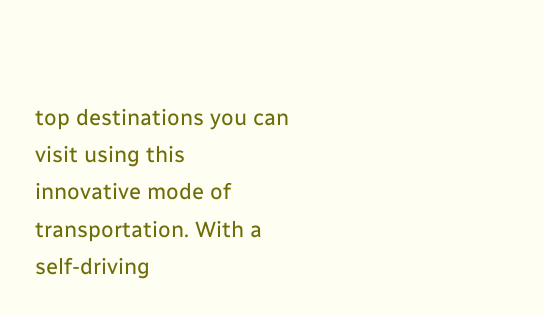top destinations you can visit using this innovative mode of transportation. With a self-driving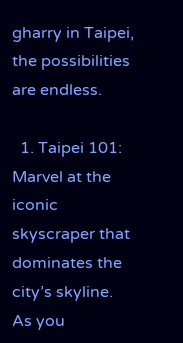gharry in Taipei, the possibilities are endless.

  1. Taipei 101: Marvel at the iconic skyscraper that dominates the city’s skyline. As you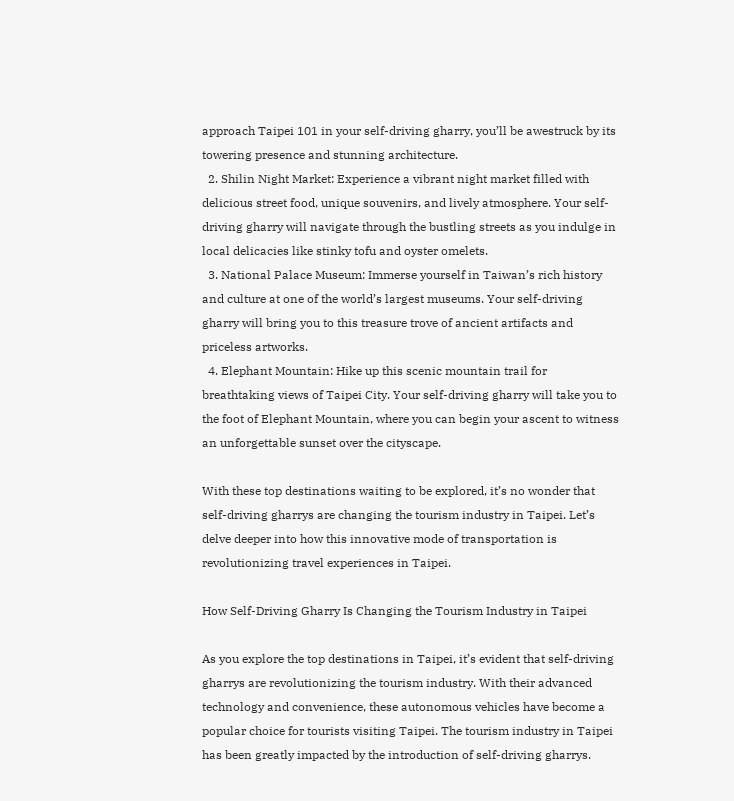approach Taipei 101 in your self-driving gharry, you’ll be awestruck by its towering presence and stunning architecture.
  2. Shilin Night Market: Experience a vibrant night market filled with delicious street food, unique souvenirs, and lively atmosphere. Your self-driving gharry will navigate through the bustling streets as you indulge in local delicacies like stinky tofu and oyster omelets.
  3. National Palace Museum: Immerse yourself in Taiwan’s rich history and culture at one of the world’s largest museums. Your self-driving gharry will bring you to this treasure trove of ancient artifacts and priceless artworks.
  4. Elephant Mountain: Hike up this scenic mountain trail for breathtaking views of Taipei City. Your self-driving gharry will take you to the foot of Elephant Mountain, where you can begin your ascent to witness an unforgettable sunset over the cityscape.

With these top destinations waiting to be explored, it’s no wonder that self-driving gharrys are changing the tourism industry in Taipei. Let’s delve deeper into how this innovative mode of transportation is revolutionizing travel experiences in Taipei.

How Self-Driving Gharry Is Changing the Tourism Industry in Taipei

As you explore the top destinations in Taipei, it’s evident that self-driving gharrys are revolutionizing the tourism industry. With their advanced technology and convenience, these autonomous vehicles have become a popular choice for tourists visiting Taipei. The tourism industry in Taipei has been greatly impacted by the introduction of self-driving gharrys.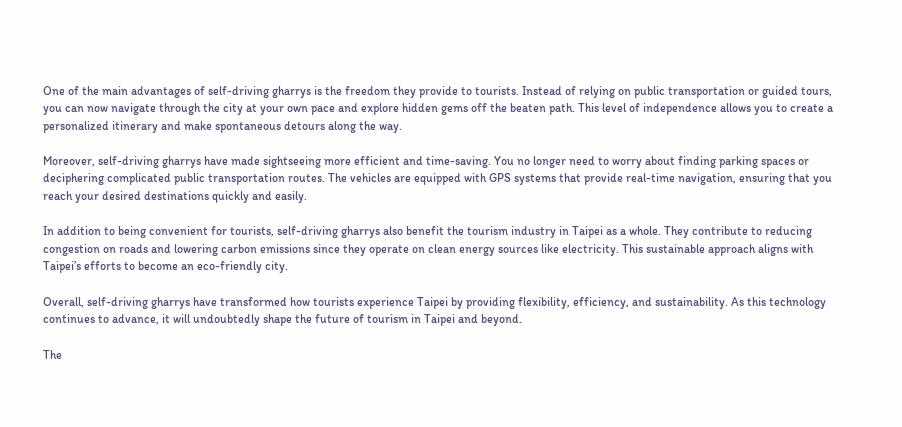One of the main advantages of self-driving gharrys is the freedom they provide to tourists. Instead of relying on public transportation or guided tours, you can now navigate through the city at your own pace and explore hidden gems off the beaten path. This level of independence allows you to create a personalized itinerary and make spontaneous detours along the way.

Moreover, self-driving gharrys have made sightseeing more efficient and time-saving. You no longer need to worry about finding parking spaces or deciphering complicated public transportation routes. The vehicles are equipped with GPS systems that provide real-time navigation, ensuring that you reach your desired destinations quickly and easily.

In addition to being convenient for tourists, self-driving gharrys also benefit the tourism industry in Taipei as a whole. They contribute to reducing congestion on roads and lowering carbon emissions since they operate on clean energy sources like electricity. This sustainable approach aligns with Taipei’s efforts to become an eco-friendly city.

Overall, self-driving gharrys have transformed how tourists experience Taipei by providing flexibility, efficiency, and sustainability. As this technology continues to advance, it will undoubtedly shape the future of tourism in Taipei and beyond.

The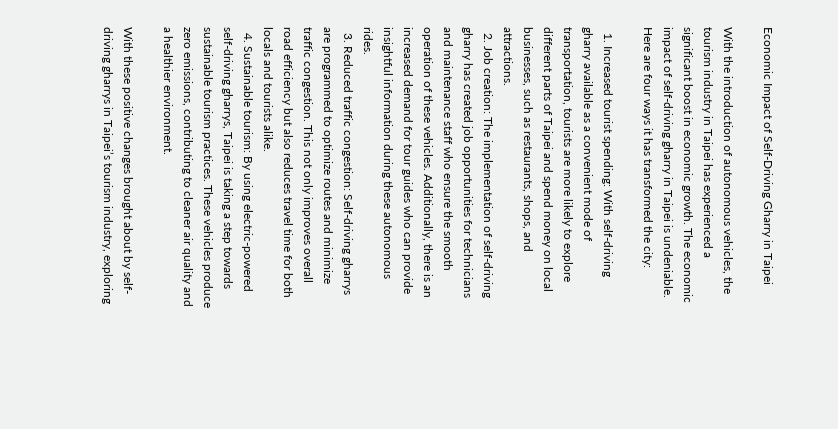Economic Impact of Self-Driving Gharry in Taipei

With the introduction of autonomous vehicles, the tourism industry in Taipei has experienced a significant boost in economic growth. The economic impact of self-driving gharry in Taipei is undeniable. Here are four ways it has transformed the city:

  1. Increased tourist spending: With self-driving gharry available as a convenient mode of transportation, tourists are more likely to explore different parts of Taipei and spend money on local businesses, such as restaurants, shops, and attractions.
  2. Job creation: The implementation of self-driving gharry has created job opportunities for technicians and maintenance staff who ensure the smooth operation of these vehicles. Additionally, there is an increased demand for tour guides who can provide insightful information during these autonomous rides.
  3. Reduced traffic congestion: Self-driving gharrys are programmed to optimize routes and minimize traffic congestion. This not only improves overall road efficiency but also reduces travel time for both locals and tourists alike.
  4. Sustainable tourism: By using electric-powered self-driving gharrys, Taipei is taking a step towards sustainable tourism practices. These vehicles produce zero emissions, contributing to cleaner air quality and a healthier environment.

With these positive changes brought about by self-driving gharrys in Taipei’s tourism industry, exploring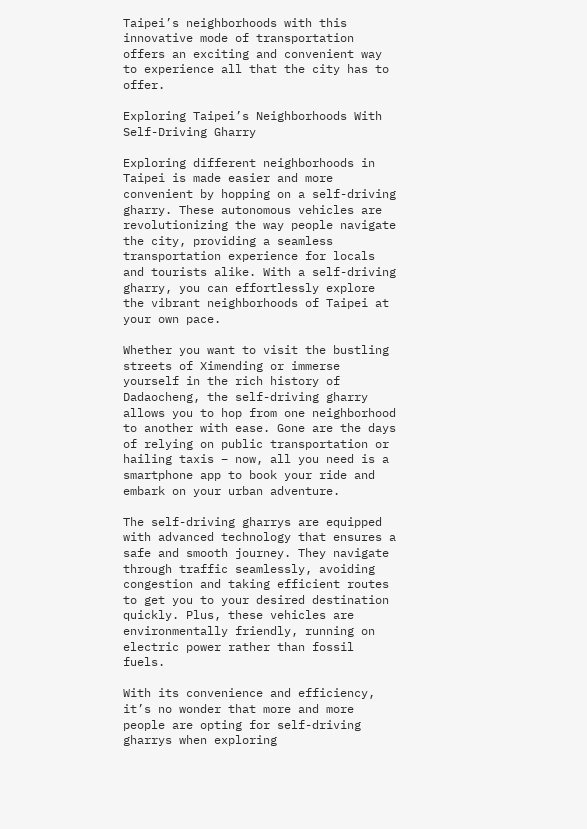Taipei’s neighborhoods with this innovative mode of transportation offers an exciting and convenient way to experience all that the city has to offer.

Exploring Taipei’s Neighborhoods With Self-Driving Gharry

Exploring different neighborhoods in Taipei is made easier and more convenient by hopping on a self-driving gharry. These autonomous vehicles are revolutionizing the way people navigate the city, providing a seamless transportation experience for locals and tourists alike. With a self-driving gharry, you can effortlessly explore the vibrant neighborhoods of Taipei at your own pace.

Whether you want to visit the bustling streets of Ximending or immerse yourself in the rich history of Dadaocheng, the self-driving gharry allows you to hop from one neighborhood to another with ease. Gone are the days of relying on public transportation or hailing taxis – now, all you need is a smartphone app to book your ride and embark on your urban adventure.

The self-driving gharrys are equipped with advanced technology that ensures a safe and smooth journey. They navigate through traffic seamlessly, avoiding congestion and taking efficient routes to get you to your desired destination quickly. Plus, these vehicles are environmentally friendly, running on electric power rather than fossil fuels.

With its convenience and efficiency, it’s no wonder that more and more people are opting for self-driving gharrys when exploring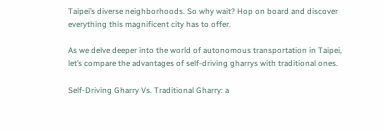Taipei’s diverse neighborhoods. So why wait? Hop on board and discover everything this magnificent city has to offer.

As we delve deeper into the world of autonomous transportation in Taipei, let’s compare the advantages of self-driving gharrys with traditional ones.

Self-Driving Gharry Vs. Traditional Gharry: a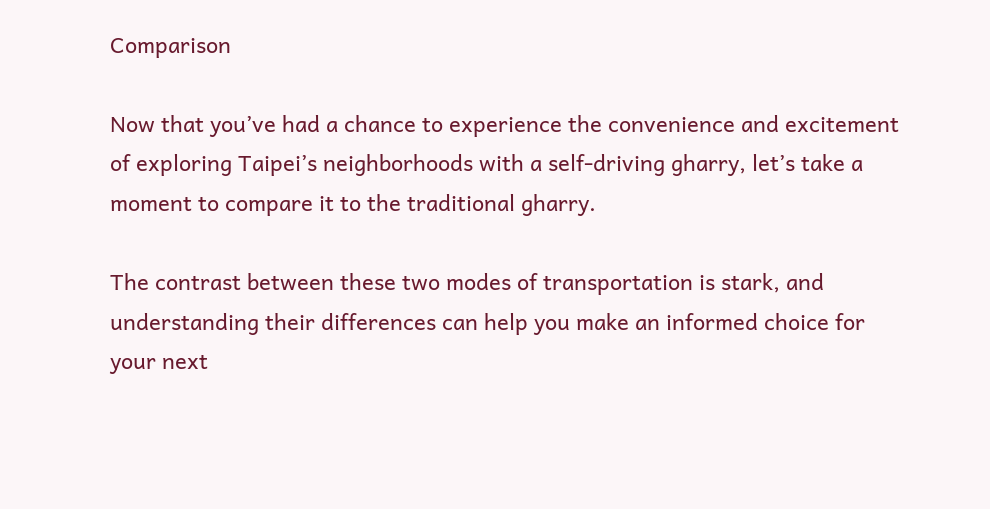Comparison

Now that you’ve had a chance to experience the convenience and excitement of exploring Taipei’s neighborhoods with a self-driving gharry, let’s take a moment to compare it to the traditional gharry.

The contrast between these two modes of transportation is stark, and understanding their differences can help you make an informed choice for your next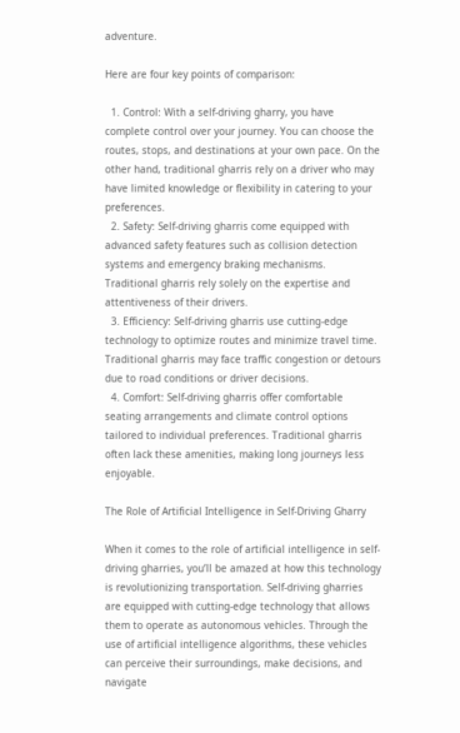adventure.

Here are four key points of comparison:

  1. Control: With a self-driving gharry, you have complete control over your journey. You can choose the routes, stops, and destinations at your own pace. On the other hand, traditional gharris rely on a driver who may have limited knowledge or flexibility in catering to your preferences.
  2. Safety: Self-driving gharris come equipped with advanced safety features such as collision detection systems and emergency braking mechanisms. Traditional gharris rely solely on the expertise and attentiveness of their drivers.
  3. Efficiency: Self-driving gharris use cutting-edge technology to optimize routes and minimize travel time. Traditional gharris may face traffic congestion or detours due to road conditions or driver decisions.
  4. Comfort: Self-driving gharris offer comfortable seating arrangements and climate control options tailored to individual preferences. Traditional gharris often lack these amenities, making long journeys less enjoyable.

The Role of Artificial Intelligence in Self-Driving Gharry

When it comes to the role of artificial intelligence in self-driving gharries, you’ll be amazed at how this technology is revolutionizing transportation. Self-driving gharries are equipped with cutting-edge technology that allows them to operate as autonomous vehicles. Through the use of artificial intelligence algorithms, these vehicles can perceive their surroundings, make decisions, and navigate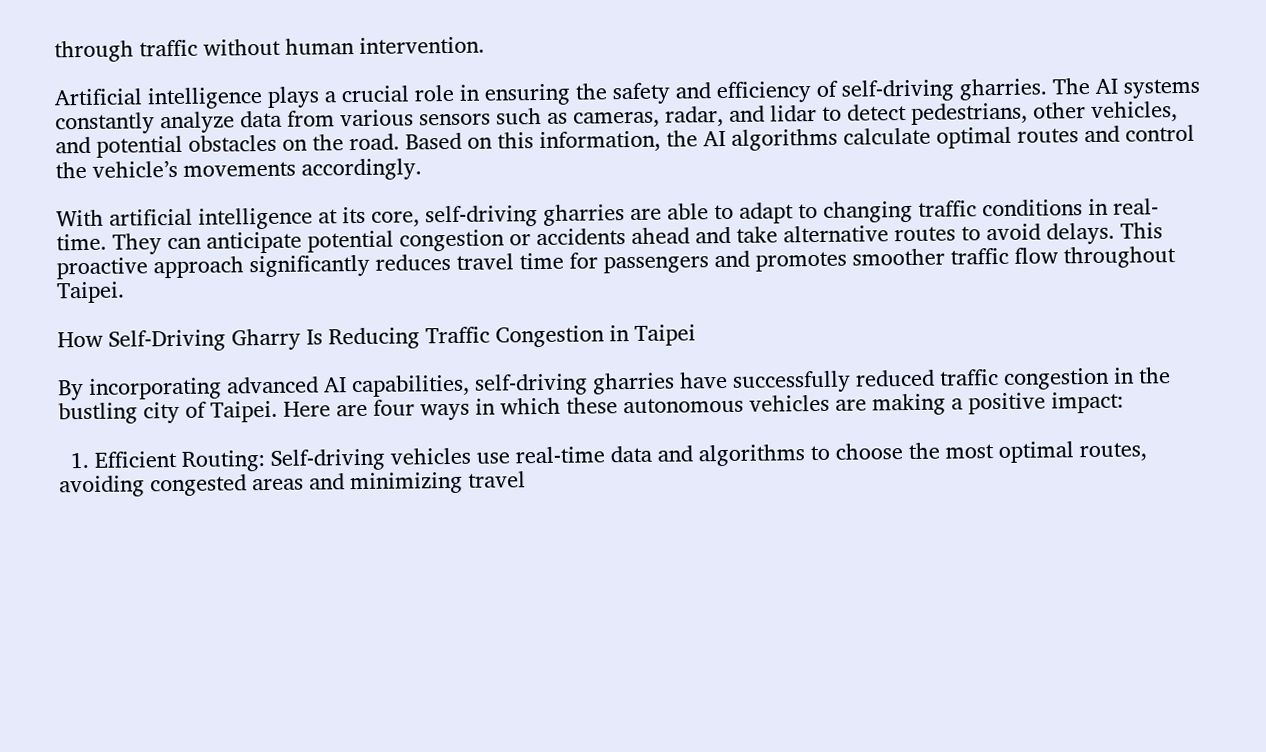through traffic without human intervention.

Artificial intelligence plays a crucial role in ensuring the safety and efficiency of self-driving gharries. The AI systems constantly analyze data from various sensors such as cameras, radar, and lidar to detect pedestrians, other vehicles, and potential obstacles on the road. Based on this information, the AI algorithms calculate optimal routes and control the vehicle’s movements accordingly.

With artificial intelligence at its core, self-driving gharries are able to adapt to changing traffic conditions in real-time. They can anticipate potential congestion or accidents ahead and take alternative routes to avoid delays. This proactive approach significantly reduces travel time for passengers and promotes smoother traffic flow throughout Taipei.

How Self-Driving Gharry Is Reducing Traffic Congestion in Taipei

By incorporating advanced AI capabilities, self-driving gharries have successfully reduced traffic congestion in the bustling city of Taipei. Here are four ways in which these autonomous vehicles are making a positive impact:

  1. Efficient Routing: Self-driving vehicles use real-time data and algorithms to choose the most optimal routes, avoiding congested areas and minimizing travel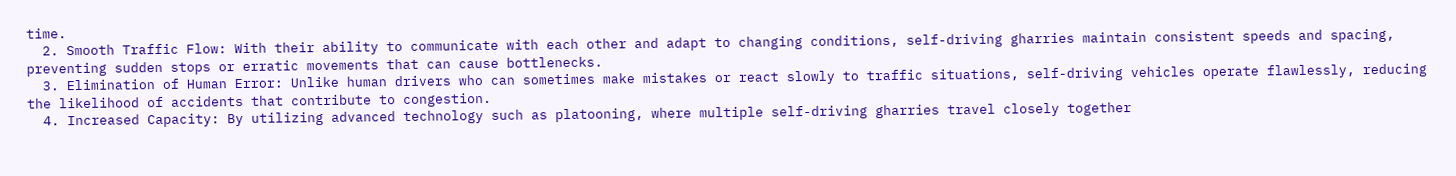time.
  2. Smooth Traffic Flow: With their ability to communicate with each other and adapt to changing conditions, self-driving gharries maintain consistent speeds and spacing, preventing sudden stops or erratic movements that can cause bottlenecks.
  3. Elimination of Human Error: Unlike human drivers who can sometimes make mistakes or react slowly to traffic situations, self-driving vehicles operate flawlessly, reducing the likelihood of accidents that contribute to congestion.
  4. Increased Capacity: By utilizing advanced technology such as platooning, where multiple self-driving gharries travel closely together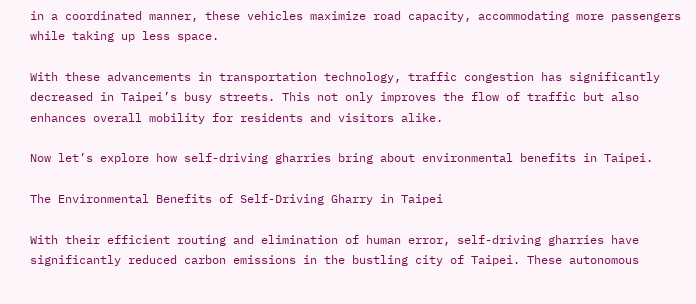in a coordinated manner, these vehicles maximize road capacity, accommodating more passengers while taking up less space.

With these advancements in transportation technology, traffic congestion has significantly decreased in Taipei’s busy streets. This not only improves the flow of traffic but also enhances overall mobility for residents and visitors alike.

Now let’s explore how self-driving gharries bring about environmental benefits in Taipei.

The Environmental Benefits of Self-Driving Gharry in Taipei

With their efficient routing and elimination of human error, self-driving gharries have significantly reduced carbon emissions in the bustling city of Taipei. These autonomous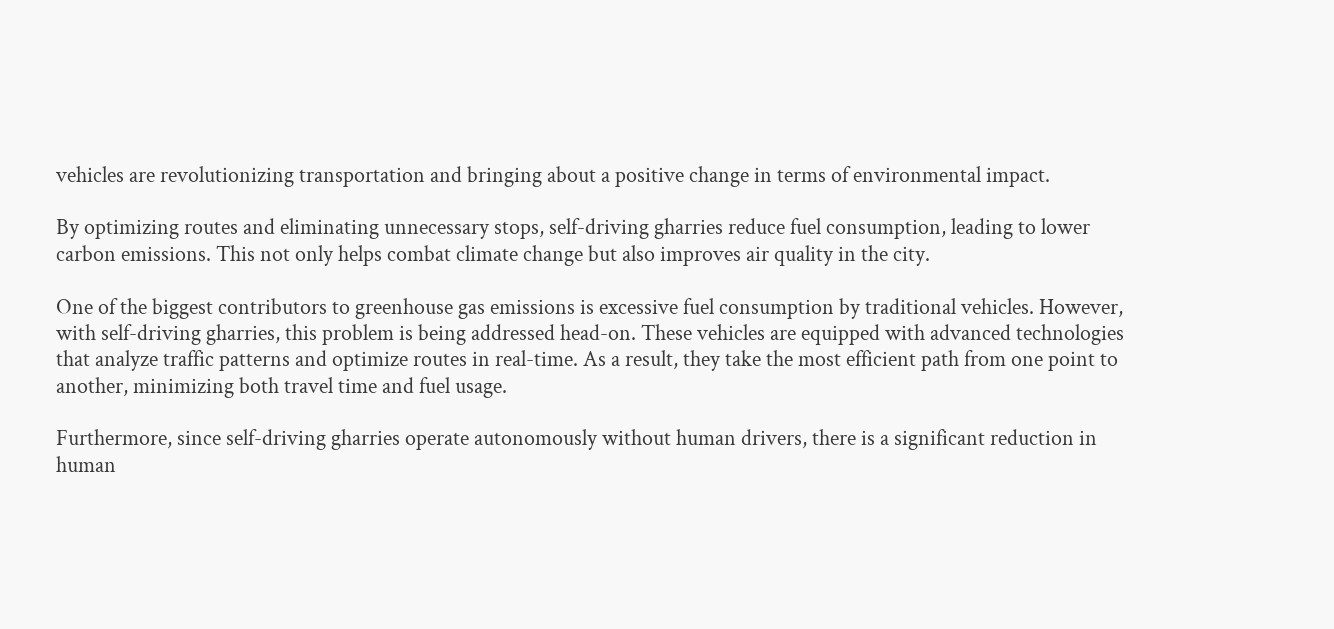vehicles are revolutionizing transportation and bringing about a positive change in terms of environmental impact.

By optimizing routes and eliminating unnecessary stops, self-driving gharries reduce fuel consumption, leading to lower carbon emissions. This not only helps combat climate change but also improves air quality in the city.

One of the biggest contributors to greenhouse gas emissions is excessive fuel consumption by traditional vehicles. However, with self-driving gharries, this problem is being addressed head-on. These vehicles are equipped with advanced technologies that analyze traffic patterns and optimize routes in real-time. As a result, they take the most efficient path from one point to another, minimizing both travel time and fuel usage.

Furthermore, since self-driving gharries operate autonomously without human drivers, there is a significant reduction in human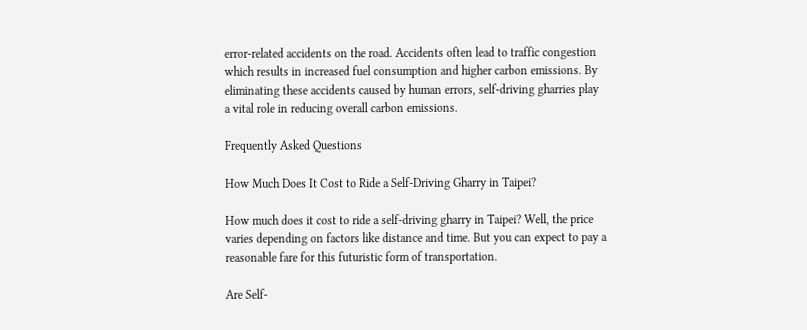error-related accidents on the road. Accidents often lead to traffic congestion which results in increased fuel consumption and higher carbon emissions. By eliminating these accidents caused by human errors, self-driving gharries play a vital role in reducing overall carbon emissions.

Frequently Asked Questions

How Much Does It Cost to Ride a Self-Driving Gharry in Taipei?

How much does it cost to ride a self-driving gharry in Taipei? Well, the price varies depending on factors like distance and time. But you can expect to pay a reasonable fare for this futuristic form of transportation.

Are Self-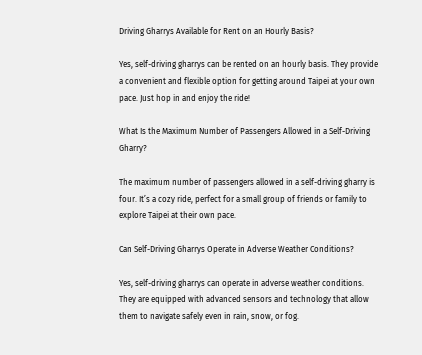Driving Gharrys Available for Rent on an Hourly Basis?

Yes, self-driving gharrys can be rented on an hourly basis. They provide a convenient and flexible option for getting around Taipei at your own pace. Just hop in and enjoy the ride!

What Is the Maximum Number of Passengers Allowed in a Self-Driving Gharry?

The maximum number of passengers allowed in a self-driving gharry is four. It’s a cozy ride, perfect for a small group of friends or family to explore Taipei at their own pace.

Can Self-Driving Gharrys Operate in Adverse Weather Conditions?

Yes, self-driving gharrys can operate in adverse weather conditions. They are equipped with advanced sensors and technology that allow them to navigate safely even in rain, snow, or fog.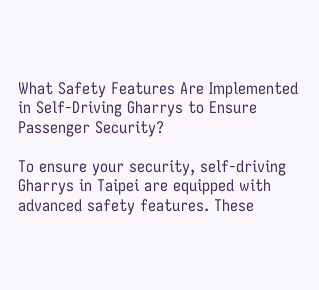What Safety Features Are Implemented in Self-Driving Gharrys to Ensure Passenger Security?

To ensure your security, self-driving Gharrys in Taipei are equipped with advanced safety features. These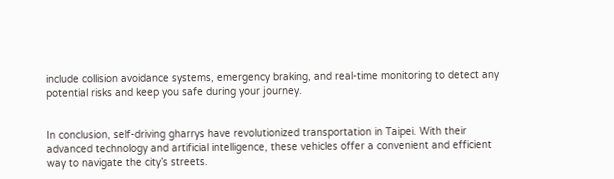include collision avoidance systems, emergency braking, and real-time monitoring to detect any potential risks and keep you safe during your journey.


In conclusion, self-driving gharrys have revolutionized transportation in Taipei. With their advanced technology and artificial intelligence, these vehicles offer a convenient and efficient way to navigate the city’s streets.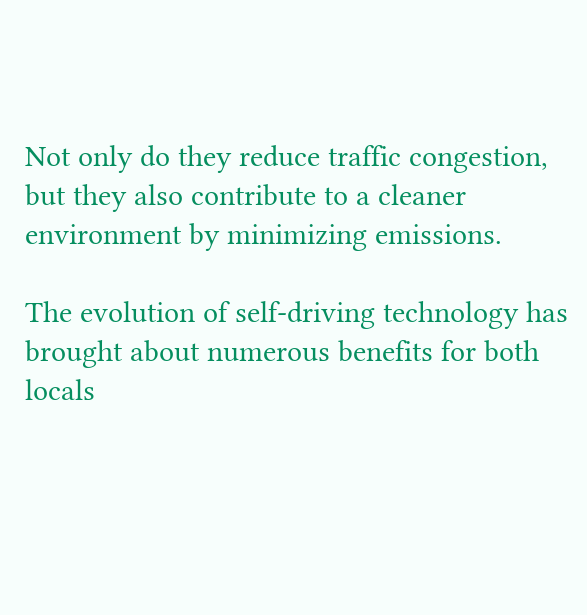Not only do they reduce traffic congestion, but they also contribute to a cleaner environment by minimizing emissions.

The evolution of self-driving technology has brought about numerous benefits for both locals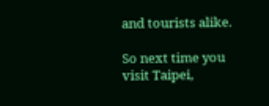and tourists alike.

So next time you visit Taipei,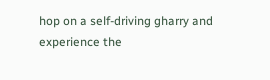hop on a self-driving gharry and experience the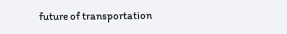future of transportation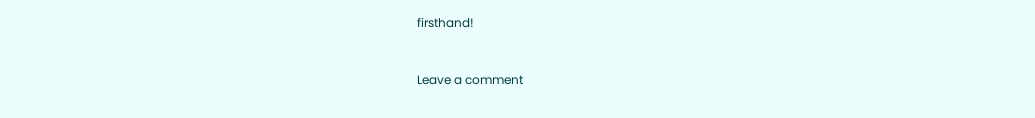firsthand!


Leave a comment